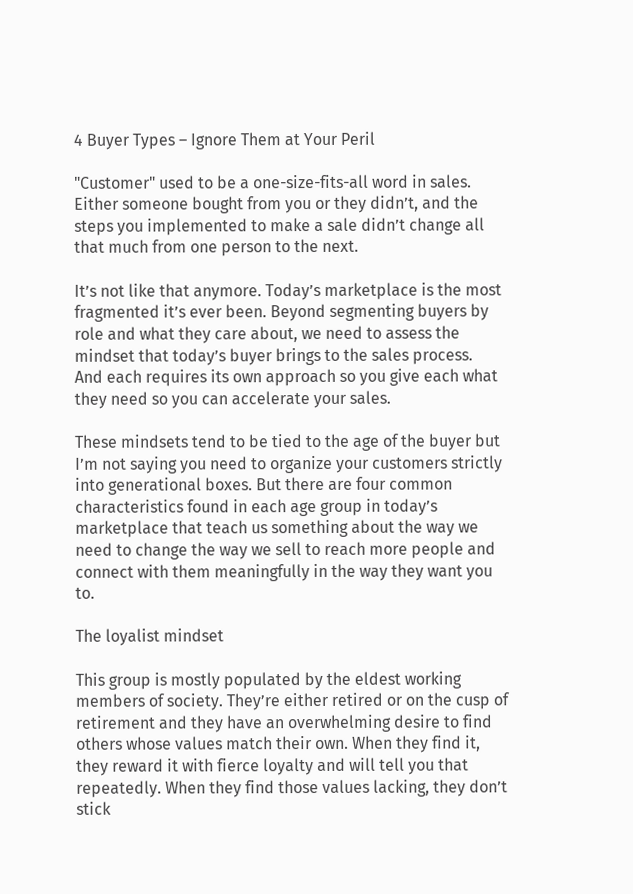4 Buyer Types – Ignore Them at Your Peril

"Customer" used to be a one-size-fits-all word in sales. Either someone bought from you or they didn’t, and the steps you implemented to make a sale didn’t change all that much from one person to the next.

It’s not like that anymore. Today’s marketplace is the most fragmented it’s ever been. Beyond segmenting buyers by role and what they care about, we need to assess the mindset that today’s buyer brings to the sales process.  And each requires its own approach so you give each what they need so you can accelerate your sales.

These mindsets tend to be tied to the age of the buyer but I’m not saying you need to organize your customers strictly into generational boxes. But there are four common characteristics found in each age group in today’s marketplace that teach us something about the way we need to change the way we sell to reach more people and connect with them meaningfully in the way they want you to.

The loyalist mindset

This group is mostly populated by the eldest working members of society. They’re either retired or on the cusp of retirement and they have an overwhelming desire to find others whose values match their own. When they find it, they reward it with fierce loyalty and will tell you that repeatedly. When they find those values lacking, they don’t stick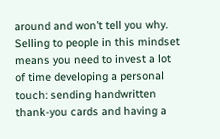around and won’t tell you why. Selling to people in this mindset means you need to invest a lot of time developing a personal touch: sending handwritten thank-you cards and having a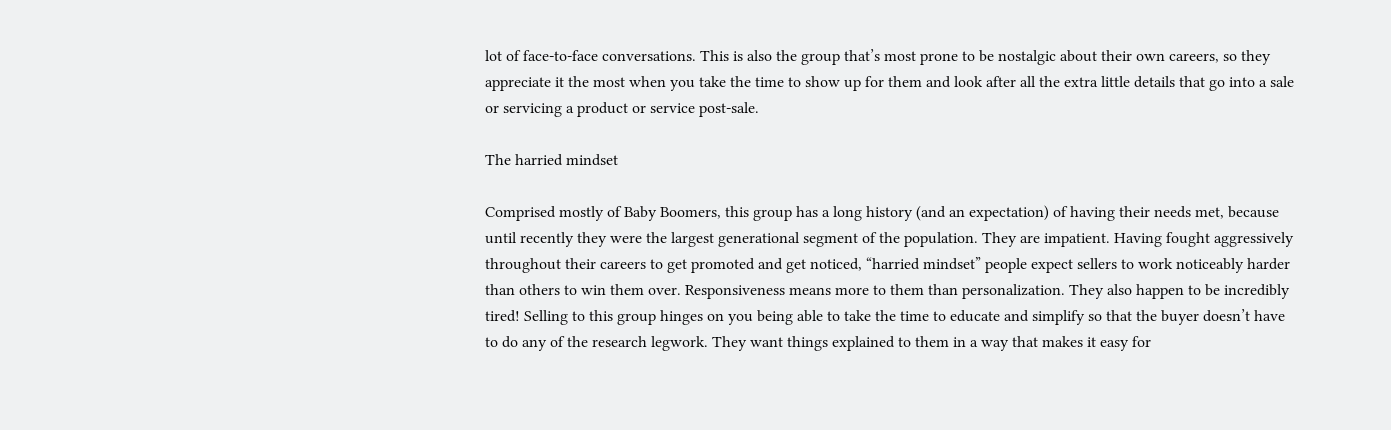lot of face-to-face conversations. This is also the group that’s most prone to be nostalgic about their own careers, so they appreciate it the most when you take the time to show up for them and look after all the extra little details that go into a sale or servicing a product or service post-sale.

The harried mindset

Comprised mostly of Baby Boomers, this group has a long history (and an expectation) of having their needs met, because until recently they were the largest generational segment of the population. They are impatient. Having fought aggressively throughout their careers to get promoted and get noticed, “harried mindset” people expect sellers to work noticeably harder than others to win them over. Responsiveness means more to them than personalization. They also happen to be incredibly tired! Selling to this group hinges on you being able to take the time to educate and simplify so that the buyer doesn’t have to do any of the research legwork. They want things explained to them in a way that makes it easy for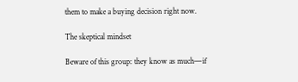them to make a buying decision right now.

The skeptical mindset

Beware of this group: they know as much—if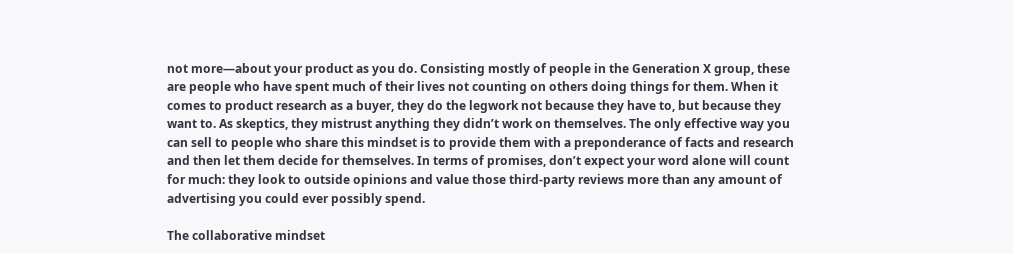not more—about your product as you do. Consisting mostly of people in the Generation X group, these are people who have spent much of their lives not counting on others doing things for them. When it comes to product research as a buyer, they do the legwork not because they have to, but because they want to. As skeptics, they mistrust anything they didn’t work on themselves. The only effective way you can sell to people who share this mindset is to provide them with a preponderance of facts and research and then let them decide for themselves. In terms of promises, don’t expect your word alone will count for much: they look to outside opinions and value those third-party reviews more than any amount of advertising you could ever possibly spend.

The collaborative mindset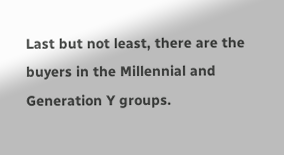Last but not least, there are the buyers in the Millennial and Generation Y groups.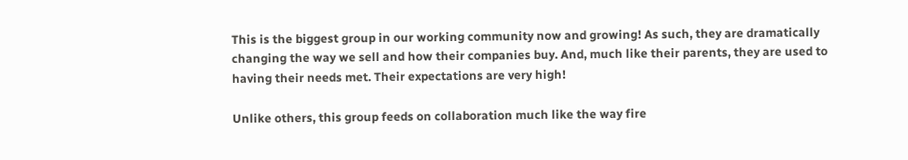This is the biggest group in our working community now and growing! As such, they are dramatically changing the way we sell and how their companies buy. And, much like their parents, they are used to having their needs met. Their expectations are very high!

Unlike others, this group feeds on collaboration much like the way fire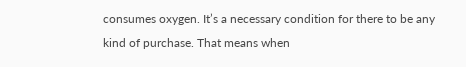consumes oxygen. It’s a necessary condition for there to be any kind of purchase. That means when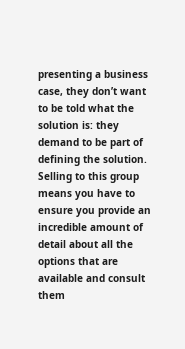presenting a business case, they don’t want to be told what the solution is: they demand to be part of defining the solution. Selling to this group means you have to ensure you provide an incredible amount of detail about all the options that are available and consult them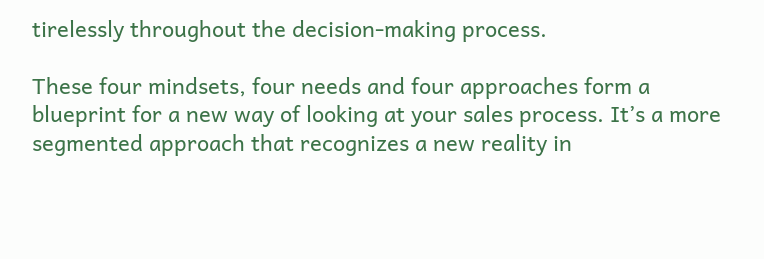tirelessly throughout the decision-making process.

These four mindsets, four needs and four approaches form a blueprint for a new way of looking at your sales process. It’s a more segmented approach that recognizes a new reality in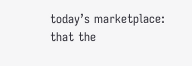today’s marketplace: that the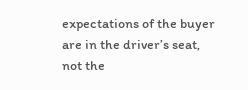expectations of the buyer are in the driver’s seat, not the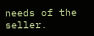needs of the seller.